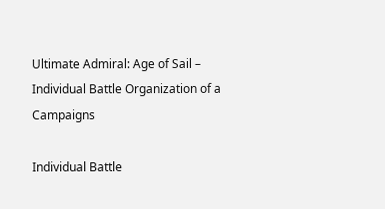Ultimate Admiral: Age of Sail – Individual Battle Organization of a Campaigns

Individual Battle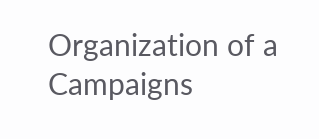Organization of a Campaigns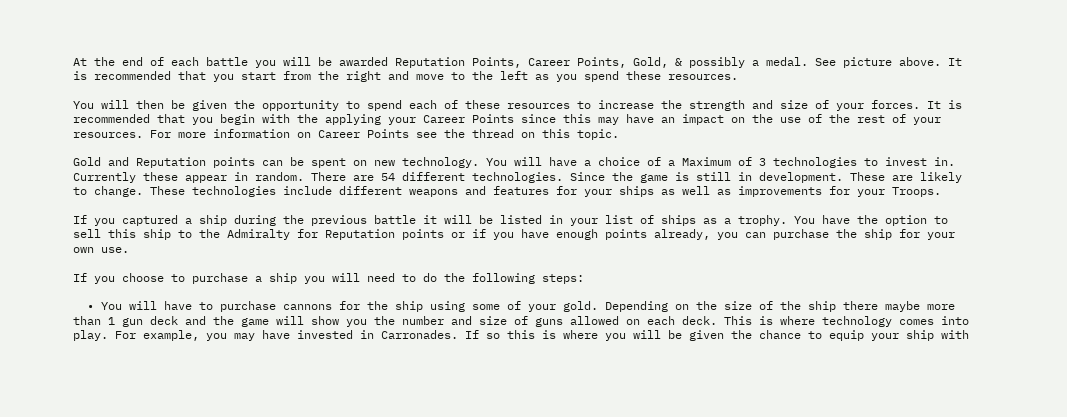At the end of each battle you will be awarded Reputation Points, Career Points, Gold, & possibly a medal. See picture above. It is recommended that you start from the right and move to the left as you spend these resources.

You will then be given the opportunity to spend each of these resources to increase the strength and size of your forces. It is recommended that you begin with the applying your Career Points since this may have an impact on the use of the rest of your resources. For more information on Career Points see the thread on this topic.

Gold and Reputation points can be spent on new technology. You will have a choice of a Maximum of 3 technologies to invest in. Currently these appear in random. There are 54 different technologies. Since the game is still in development. These are likely to change. These technologies include different weapons and features for your ships as well as improvements for your Troops.

If you captured a ship during the previous battle it will be listed in your list of ships as a trophy. You have the option to sell this ship to the Admiralty for Reputation points or if you have enough points already, you can purchase the ship for your own use.

If you choose to purchase a ship you will need to do the following steps:

  • You will have to purchase cannons for the ship using some of your gold. Depending on the size of the ship there maybe more than 1 gun deck and the game will show you the number and size of guns allowed on each deck. This is where technology comes into play. For example, you may have invested in Carronades. If so this is where you will be given the chance to equip your ship with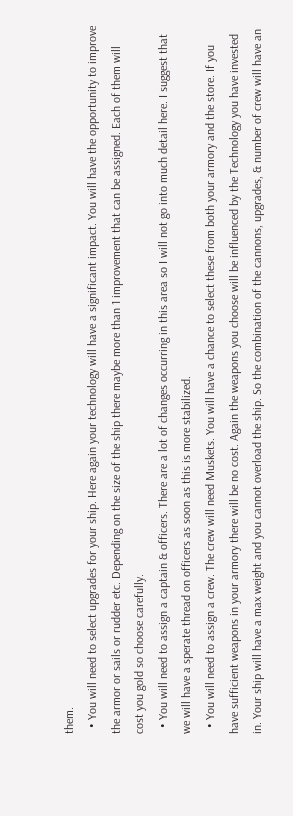them.
  • You will need to select upgrades for your ship. Here again your technology will have a significant impact. You will have the opportunity to improve the armor or sails or rudder etc. Depending on the size of the ship there maybe more than 1 improvement that can be assigned. Each of them will cost you gold so choose carefully.
  • You will need to assign a captain & officers. There are a lot of changes occurring in this area so I will not go into much detail here. I suggest that we will have a sperate thread on officers as soon as this is more stabilized.
  • You will need to assign a crew. The crew will need Muskets. You will have a chance to select these from both your armory and the store. If you have sufficient weapons in your armory there will be no cost. Again the weapons you choose will be influenced by the Technology you have invested in. Your ship will have a max weight and you cannot overload the ship. So the combination of the cannons, upgrades, & number of crew will have an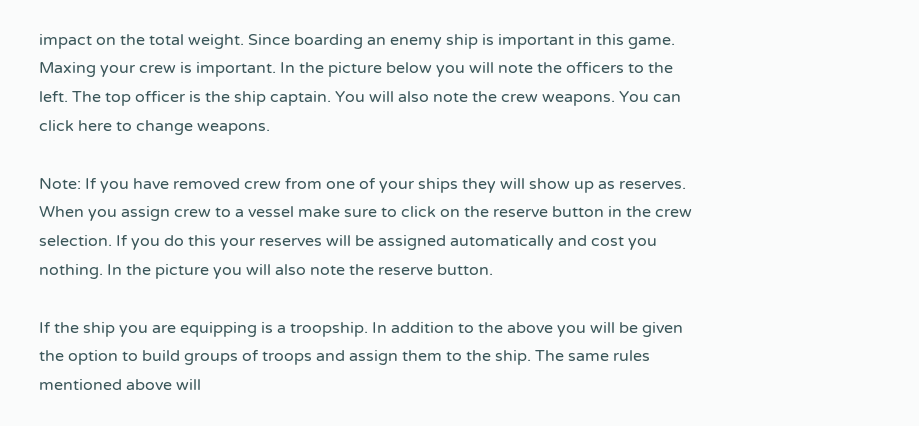impact on the total weight. Since boarding an enemy ship is important in this game. Maxing your crew is important. In the picture below you will note the officers to the left. The top officer is the ship captain. You will also note the crew weapons. You can click here to change weapons.

Note: If you have removed crew from one of your ships they will show up as reserves. When you assign crew to a vessel make sure to click on the reserve button in the crew selection. If you do this your reserves will be assigned automatically and cost you nothing. In the picture you will also note the reserve button.

If the ship you are equipping is a troopship. In addition to the above you will be given the option to build groups of troops and assign them to the ship. The same rules mentioned above will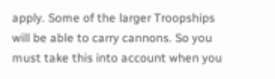apply. Some of the larger Troopships will be able to carry cannons. So you must take this into account when you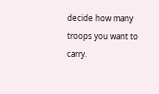decide how many troops you want to carry.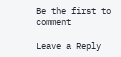Be the first to comment

Leave a Reply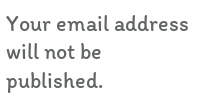Your email address will not be published.